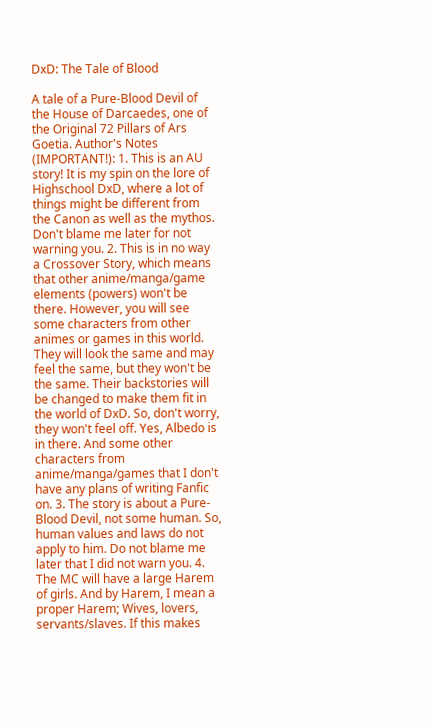DxD: The Tale of Blood

A tale of a Pure-Blood Devil of the House of Darcaedes, one of the Original 72 Pillars of Ars Goetia. Author's Notes (IMPORTANT!): 1. This is an AU story! It is my spin on the lore of Highschool DxD, where a lot of things might be different from the Canon as well as the mythos. Don't blame me later for not warning you. 2. This is in no way a Crossover Story, which means that other anime/manga/game elements (powers) won't be there. However, you will see some characters from other animes or games in this world. They will look the same and may feel the same, but they won't be the same. Their backstories will be changed to make them fit in the world of DxD. So, don't worry, they won't feel off. Yes, Albedo is in there. And some other characters from anime/manga/games that I don't have any plans of writing Fanfic on. 3. The story is about a Pure-Blood Devil, not some human. So, human values and laws do not apply to him. Do not blame me later that I did not warn you. 4. The MC will have a large Harem of girls. And by Harem, I mean a proper Harem; Wives, lovers, servants/slaves. If this makes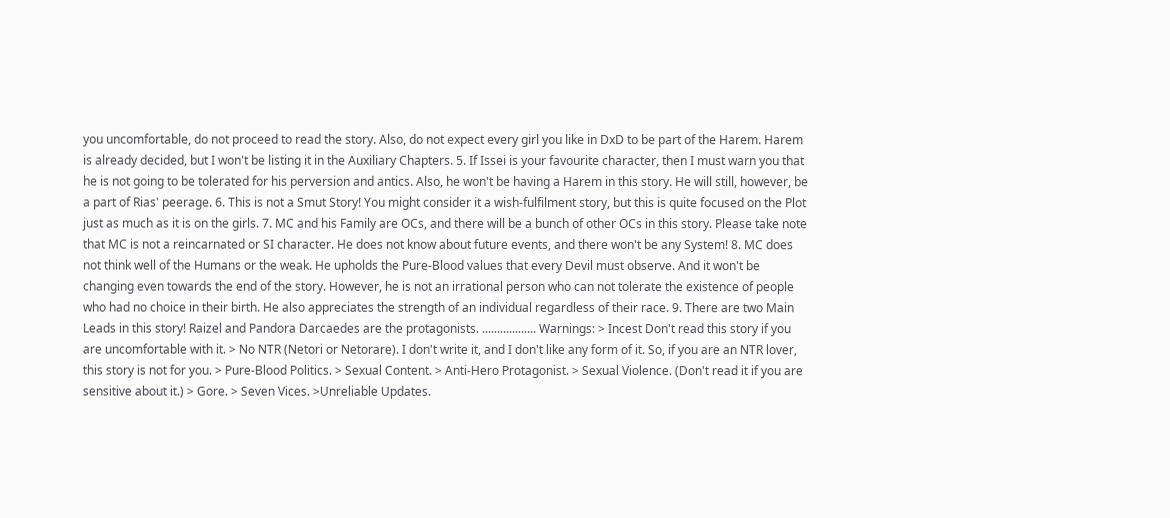you uncomfortable, do not proceed to read the story. Also, do not expect every girl you like in DxD to be part of the Harem. Harem is already decided, but I won't be listing it in the Auxiliary Chapters. 5. If Issei is your favourite character, then I must warn you that he is not going to be tolerated for his perversion and antics. Also, he won't be having a Harem in this story. He will still, however, be a part of Rias' peerage. 6. This is not a Smut Story! You might consider it a wish-fulfilment story, but this is quite focused on the Plot just as much as it is on the girls. 7. MC and his Family are OCs, and there will be a bunch of other OCs in this story. Please take note that MC is not a reincarnated or SI character. He does not know about future events, and there won't be any System! 8. MC does not think well of the Humans or the weak. He upholds the Pure-Blood values that every Devil must observe. And it won't be changing even towards the end of the story. However, he is not an irrational person who can not tolerate the existence of people who had no choice in their birth. He also appreciates the strength of an individual regardless of their race. 9. There are two Main Leads in this story! Raizel and Pandora Darcaedes are the protagonists. .................. Warnings: > Incest Don't read this story if you are uncomfortable with it. > No NTR (Netori or Netorare). I don't write it, and I don't like any form of it. So, if you are an NTR lover, this story is not for you. > Pure-Blood Politics. > Sexual Content. > Anti-Hero Protagonist. > Sexual Violence. (Don't read it if you are sensitive about it.) > Gore. > Seven Vices. >Unreliable Updates.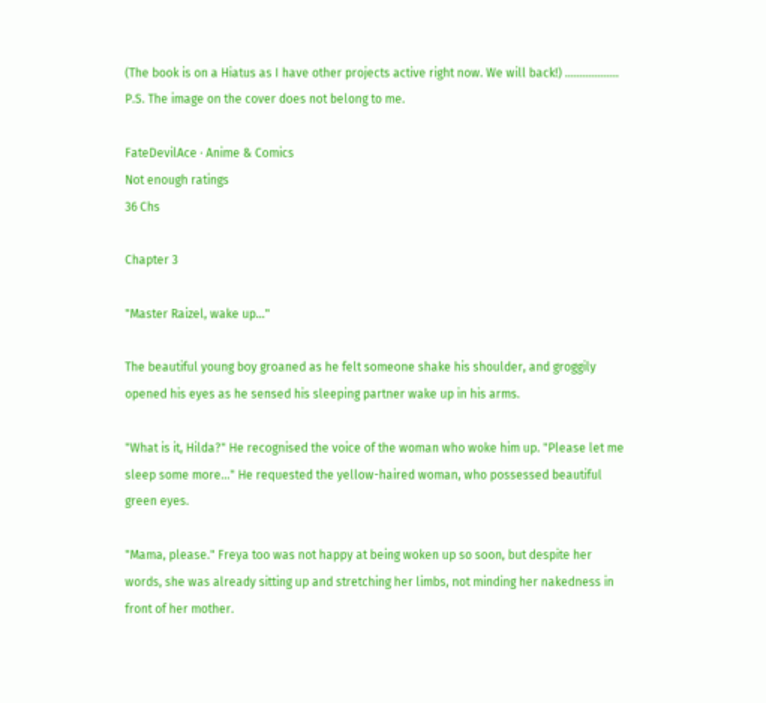(The book is on a Hiatus as I have other projects active right now. We will back!) .................. P.S. The image on the cover does not belong to me.

FateDevilAce · Anime & Comics
Not enough ratings
36 Chs

Chapter 3

"Master Raizel, wake up..."

The beautiful young boy groaned as he felt someone shake his shoulder, and groggily opened his eyes as he sensed his sleeping partner wake up in his arms.

"What is it, Hilda?" He recognised the voice of the woman who woke him up. "Please let me sleep some more..." He requested the yellow-haired woman, who possessed beautiful green eyes.

"Mama, please." Freya too was not happy at being woken up so soon, but despite her words, she was already sitting up and stretching her limbs, not minding her nakedness in front of her mother.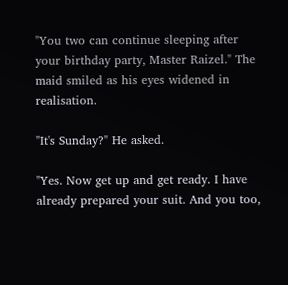"You two can continue sleeping after your birthday party, Master Raizel." The maid smiled as his eyes widened in realisation.

"It's Sunday?" He asked.

"Yes. Now get up and get ready. I have already prepared your suit. And you too,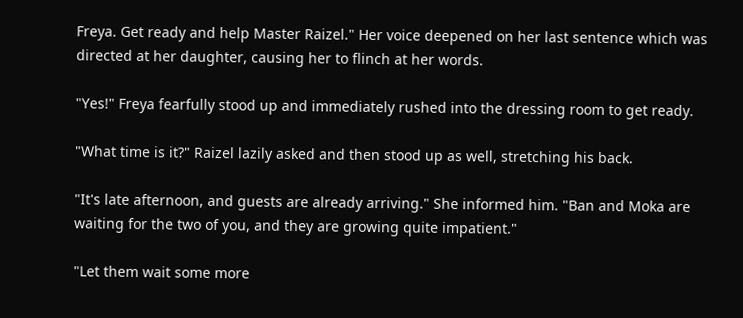Freya. Get ready and help Master Raizel." Her voice deepened on her last sentence which was directed at her daughter, causing her to flinch at her words.

"Yes!" Freya fearfully stood up and immediately rushed into the dressing room to get ready.

"What time is it?" Raizel lazily asked and then stood up as well, stretching his back.

"It's late afternoon, and guests are already arriving." She informed him. "Ban and Moka are waiting for the two of you, and they are growing quite impatient."

"Let them wait some more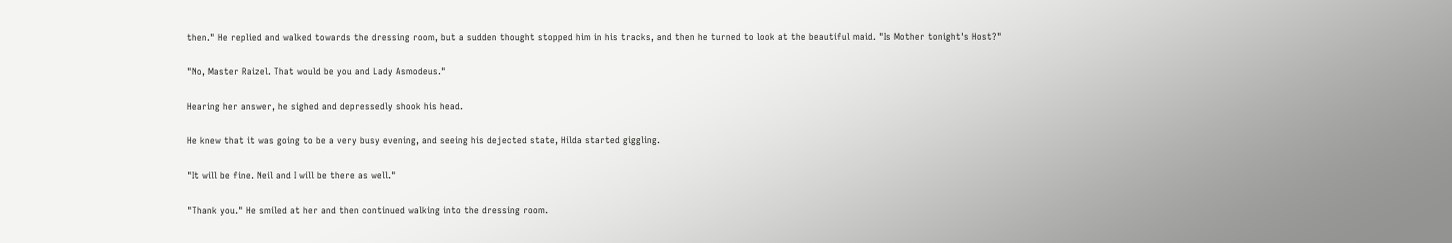then." He replied and walked towards the dressing room, but a sudden thought stopped him in his tracks, and then he turned to look at the beautiful maid. "Is Mother tonight's Host?"

"No, Master Raizel. That would be you and Lady Asmodeus."

Hearing her answer, he sighed and depressedly shook his head.

He knew that it was going to be a very busy evening, and seeing his dejected state, Hilda started giggling.

"It will be fine. Neil and I will be there as well."

"Thank you." He smiled at her and then continued walking into the dressing room.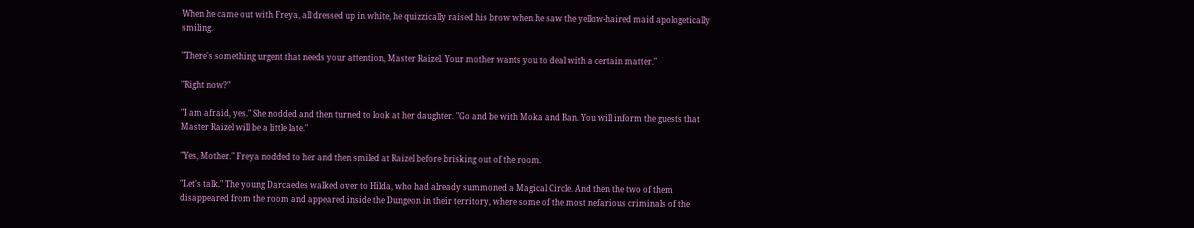When he came out with Freya, all dressed up in white, he quizzically raised his brow when he saw the yellow-haired maid apologetically smiling.

"There's something urgent that needs your attention, Master Raizel. Your mother wants you to deal with a certain matter."

"Right now?"

"I am afraid, yes." She nodded and then turned to look at her daughter. "Go and be with Moka and Ban. You will inform the guests that Master Raizel will be a little late."

"Yes, Mother." Freya nodded to her and then smiled at Raizel before brisking out of the room.

"Let's talk." The young Darcaedes walked over to Hilda, who had already summoned a Magical Circle. And then the two of them disappeared from the room and appeared inside the Dungeon in their territory, where some of the most nefarious criminals of the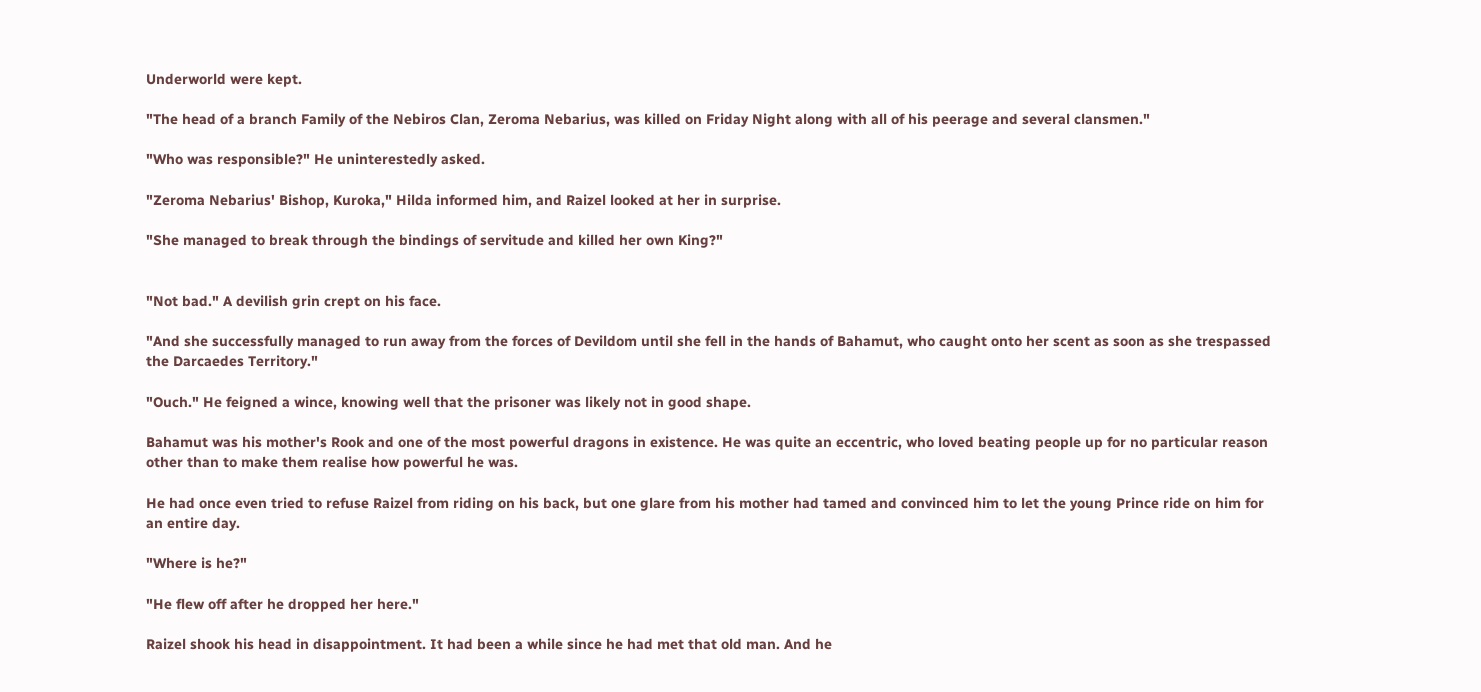Underworld were kept.

"The head of a branch Family of the Nebiros Clan, Zeroma Nebarius, was killed on Friday Night along with all of his peerage and several clansmen."

"Who was responsible?" He uninterestedly asked.

"Zeroma Nebarius' Bishop, Kuroka," Hilda informed him, and Raizel looked at her in surprise.

"She managed to break through the bindings of servitude and killed her own King?"


"Not bad." A devilish grin crept on his face.

"And she successfully managed to run away from the forces of Devildom until she fell in the hands of Bahamut, who caught onto her scent as soon as she trespassed the Darcaedes Territory."

"Ouch." He feigned a wince, knowing well that the prisoner was likely not in good shape.

Bahamut was his mother's Rook and one of the most powerful dragons in existence. He was quite an eccentric, who loved beating people up for no particular reason other than to make them realise how powerful he was.

He had once even tried to refuse Raizel from riding on his back, but one glare from his mother had tamed and convinced him to let the young Prince ride on him for an entire day.

"Where is he?"

"He flew off after he dropped her here."

Raizel shook his head in disappointment. It had been a while since he had met that old man. And he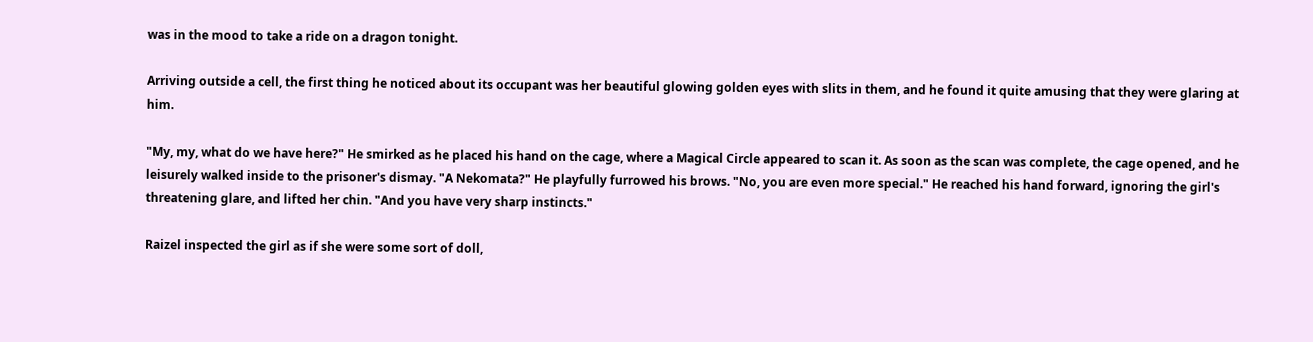was in the mood to take a ride on a dragon tonight.

Arriving outside a cell, the first thing he noticed about its occupant was her beautiful glowing golden eyes with slits in them, and he found it quite amusing that they were glaring at him.

"My, my, what do we have here?" He smirked as he placed his hand on the cage, where a Magical Circle appeared to scan it. As soon as the scan was complete, the cage opened, and he leisurely walked inside to the prisoner's dismay. "A Nekomata?" He playfully furrowed his brows. "No, you are even more special." He reached his hand forward, ignoring the girl's threatening glare, and lifted her chin. "And you have very sharp instincts."

Raizel inspected the girl as if she were some sort of doll,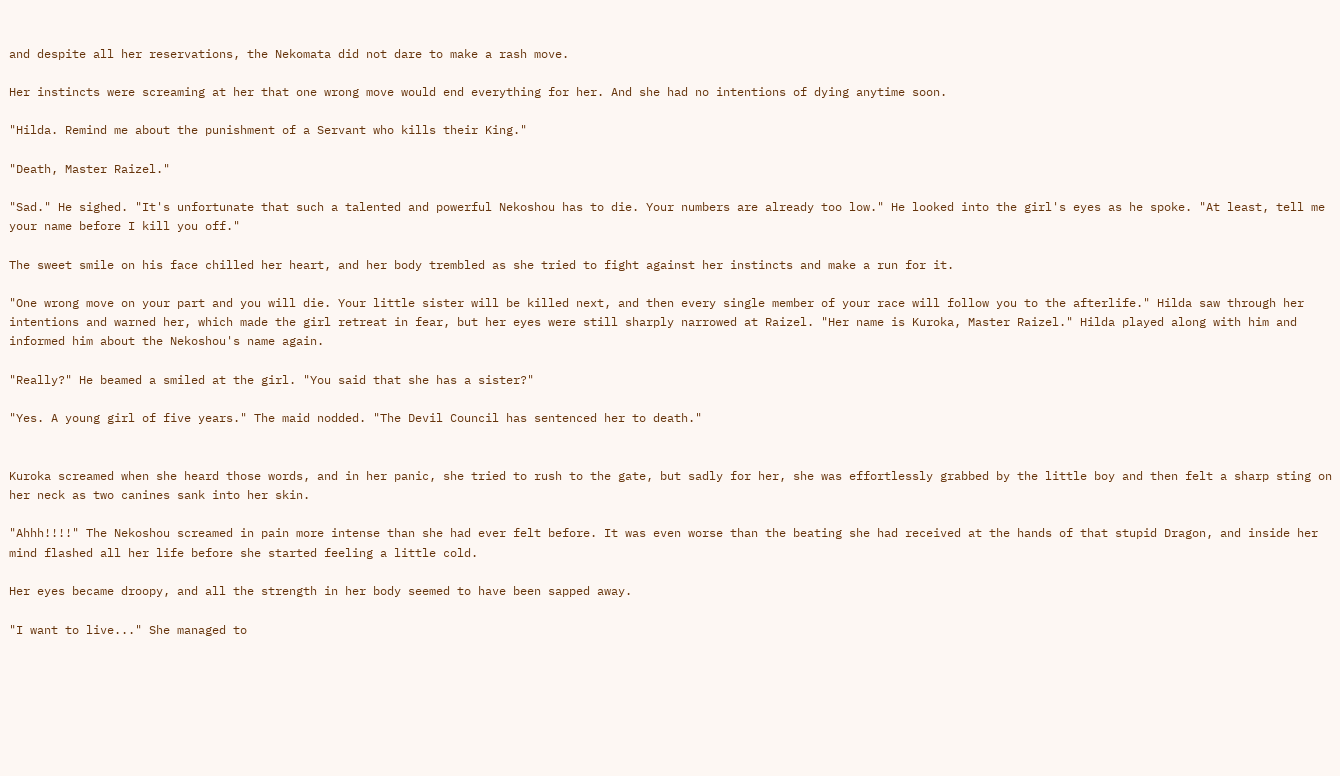and despite all her reservations, the Nekomata did not dare to make a rash move.

Her instincts were screaming at her that one wrong move would end everything for her. And she had no intentions of dying anytime soon.

"Hilda. Remind me about the punishment of a Servant who kills their King."

"Death, Master Raizel."

"Sad." He sighed. "It's unfortunate that such a talented and powerful Nekoshou has to die. Your numbers are already too low." He looked into the girl's eyes as he spoke. "At least, tell me your name before I kill you off."

The sweet smile on his face chilled her heart, and her body trembled as she tried to fight against her instincts and make a run for it.

"One wrong move on your part and you will die. Your little sister will be killed next, and then every single member of your race will follow you to the afterlife." Hilda saw through her intentions and warned her, which made the girl retreat in fear, but her eyes were still sharply narrowed at Raizel. "Her name is Kuroka, Master Raizel." Hilda played along with him and informed him about the Nekoshou's name again.

"Really?" He beamed a smiled at the girl. "You said that she has a sister?"

"Yes. A young girl of five years." The maid nodded. "The Devil Council has sentenced her to death."


Kuroka screamed when she heard those words, and in her panic, she tried to rush to the gate, but sadly for her, she was effortlessly grabbed by the little boy and then felt a sharp sting on her neck as two canines sank into her skin.

"Ahhh!!!!" The Nekoshou screamed in pain more intense than she had ever felt before. It was even worse than the beating she had received at the hands of that stupid Dragon, and inside her mind flashed all her life before she started feeling a little cold.

Her eyes became droopy, and all the strength in her body seemed to have been sapped away.

"I want to live..." She managed to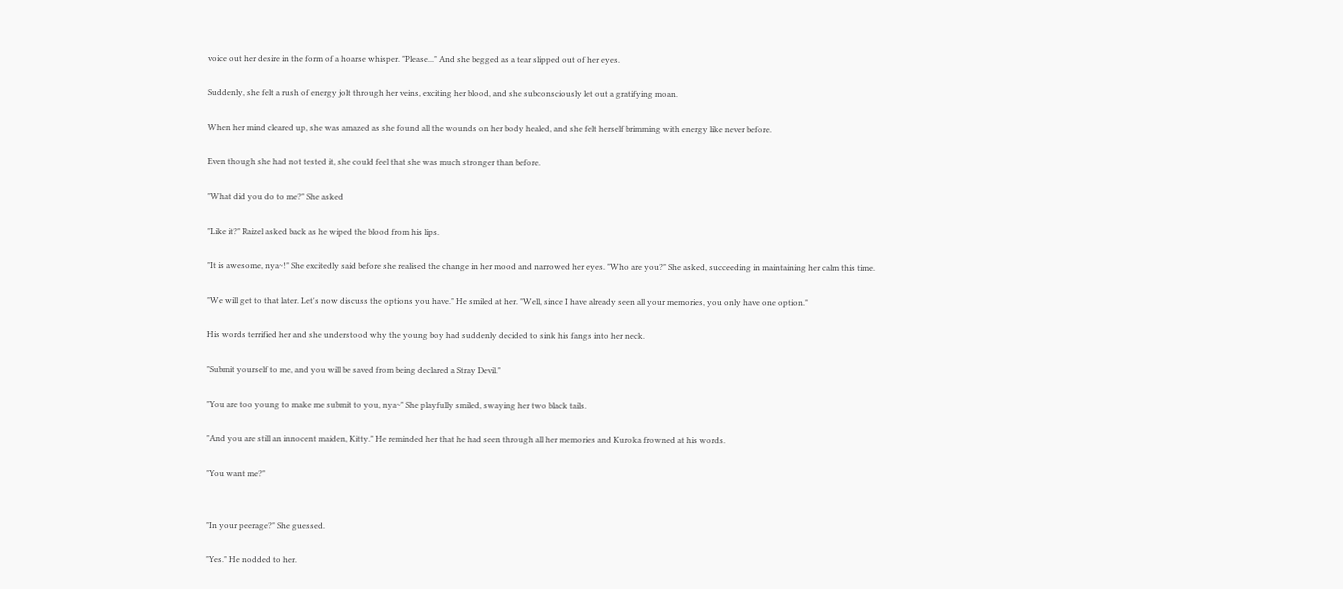voice out her desire in the form of a hoarse whisper. "Please..." And she begged as a tear slipped out of her eyes.

Suddenly, she felt a rush of energy jolt through her veins, exciting her blood, and she subconsciously let out a gratifying moan.

When her mind cleared up, she was amazed as she found all the wounds on her body healed, and she felt herself brimming with energy like never before.

Even though she had not tested it, she could feel that she was much stronger than before.

"What did you do to me?" She asked

"Like it?" Raizel asked back as he wiped the blood from his lips.

"It is awesome, nya~!" She excitedly said before she realised the change in her mood and narrowed her eyes. "Who are you?" She asked, succeeding in maintaining her calm this time.

"We will get to that later. Let's now discuss the options you have." He smiled at her. "Well, since I have already seen all your memories, you only have one option."

His words terrified her and she understood why the young boy had suddenly decided to sink his fangs into her neck.

"Submit yourself to me, and you will be saved from being declared a Stray Devil."

"You are too young to make me submit to you, nya~" She playfully smiled, swaying her two black tails.

"And you are still an innocent maiden, Kitty." He reminded her that he had seen through all her memories and Kuroka frowned at his words.

"You want me?"


"In your peerage?" She guessed.

"Yes." He nodded to her.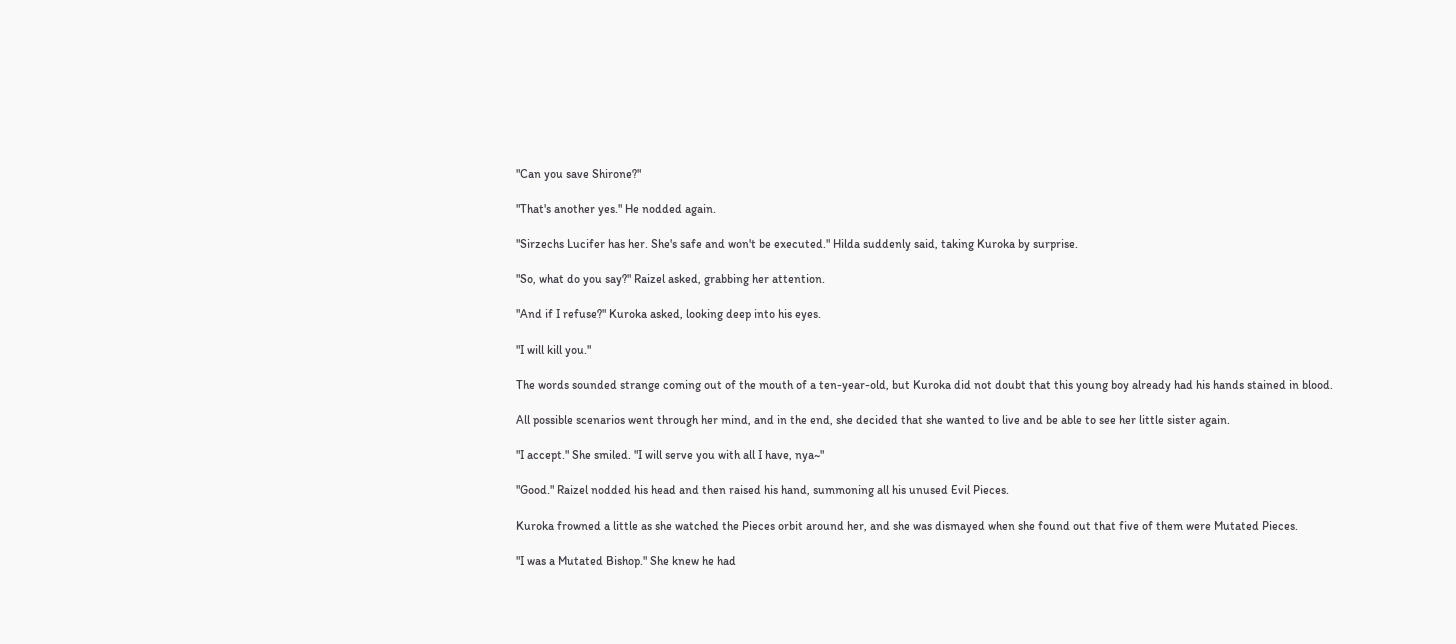"Can you save Shirone?"

"That's another yes." He nodded again.

"Sirzechs Lucifer has her. She's safe and won't be executed." Hilda suddenly said, taking Kuroka by surprise.

"So, what do you say?" Raizel asked, grabbing her attention.

"And if I refuse?" Kuroka asked, looking deep into his eyes.

"I will kill you."

The words sounded strange coming out of the mouth of a ten-year-old, but Kuroka did not doubt that this young boy already had his hands stained in blood.

All possible scenarios went through her mind, and in the end, she decided that she wanted to live and be able to see her little sister again.

"I accept." She smiled. "I will serve you with all I have, nya~"

"Good." Raizel nodded his head and then raised his hand, summoning all his unused Evil Pieces.

Kuroka frowned a little as she watched the Pieces orbit around her, and she was dismayed when she found out that five of them were Mutated Pieces.

"I was a Mutated Bishop." She knew he had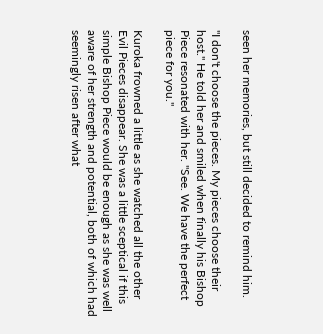seen her memories, but still decided to remind him.

"I don't choose the pieces. My pieces choose their host." He told her and smiled when finally his Bishop Piece resonated with her. "See. We have the perfect piece for you."

Kuroka frowned a little as she watched all the other Evil Pieces disappear. She was a little sceptical if this simple Bishop Piece would be enough as she was well aware of her strength and potential, both of which had seemingly risen after what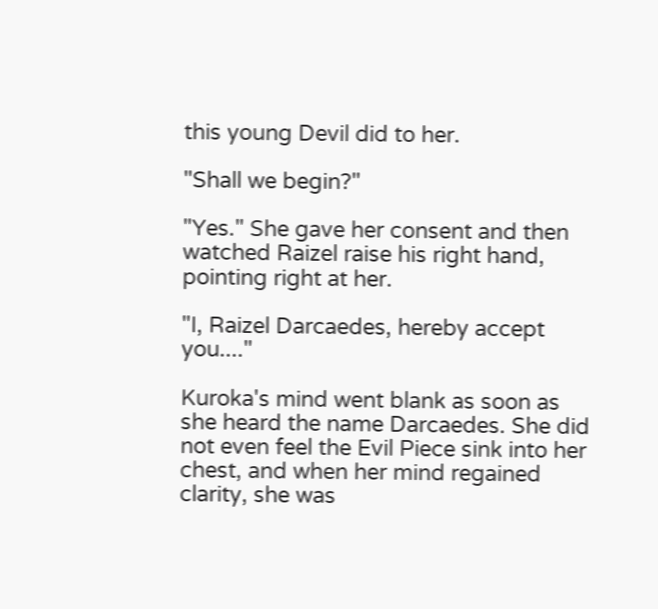this young Devil did to her.

"Shall we begin?"

"Yes." She gave her consent and then watched Raizel raise his right hand, pointing right at her.

"I, Raizel Darcaedes, hereby accept you...."

Kuroka's mind went blank as soon as she heard the name Darcaedes. She did not even feel the Evil Piece sink into her chest, and when her mind regained clarity, she was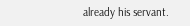already his servant.